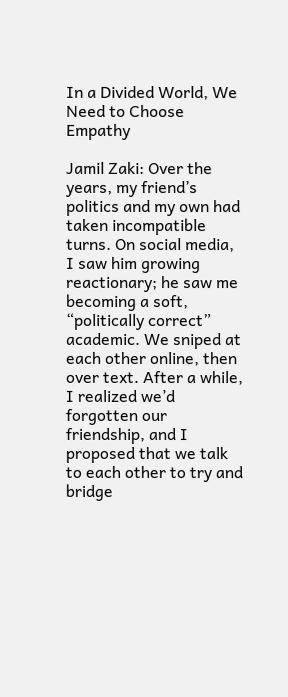In a Divided World, We Need to Choose Empathy

Jamil Zaki: Over the years, my friend’s politics and my own had taken incompatible turns. On social media, I saw him growing reactionary; he saw me becoming a soft, “politically correct” academic. We sniped at each other online, then over text. After a while, I realized we’d forgotten our friendship, and I proposed that we talk to each other to try and bridge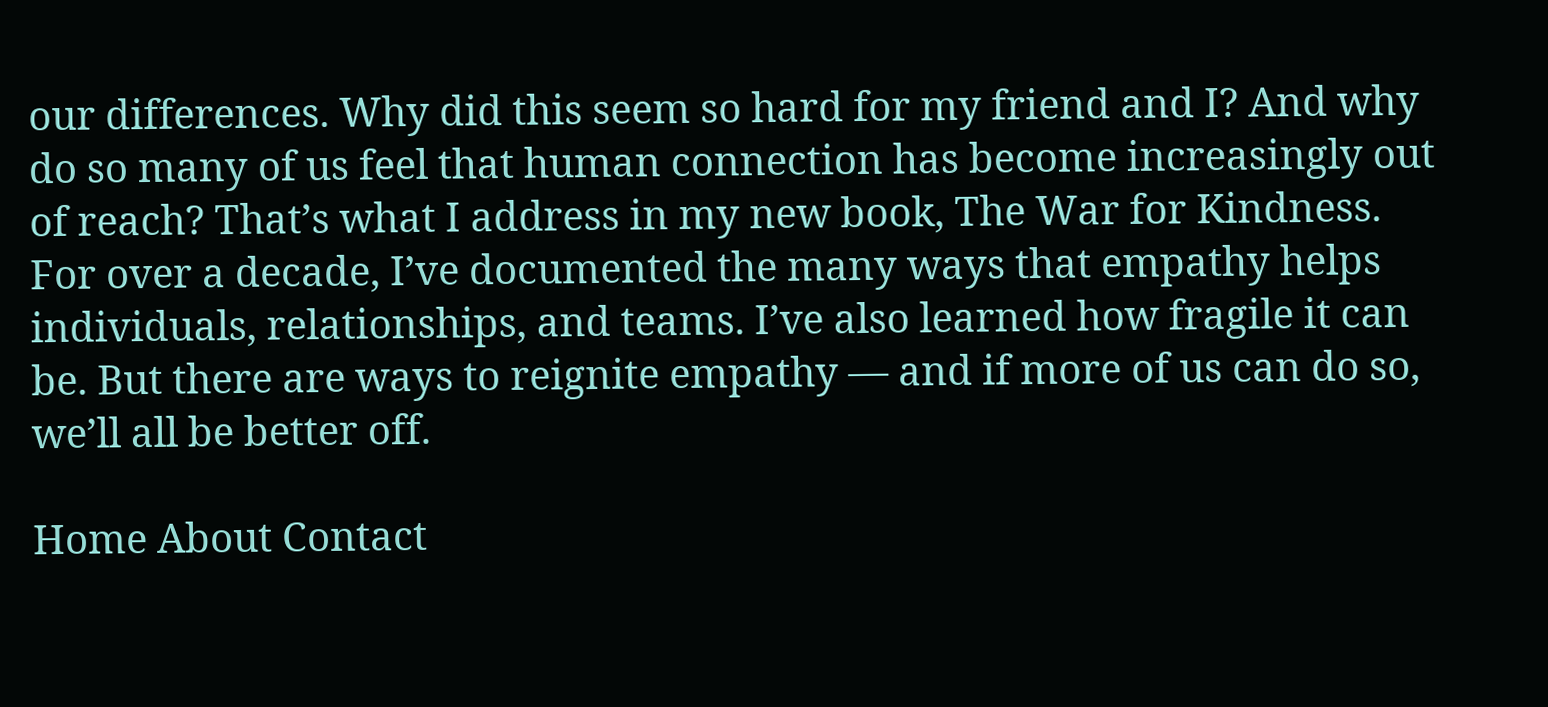our differences. Why did this seem so hard for my friend and I? And why do so many of us feel that human connection has become increasingly out of reach? That’s what I address in my new book, The War for Kindness. For over a decade, I’ve documented the many ways that empathy helps individuals, relationships, and teams. I’ve also learned how fragile it can be. But there are ways to reignite empathy — and if more of us can do so, we’ll all be better off.

Home About Contact